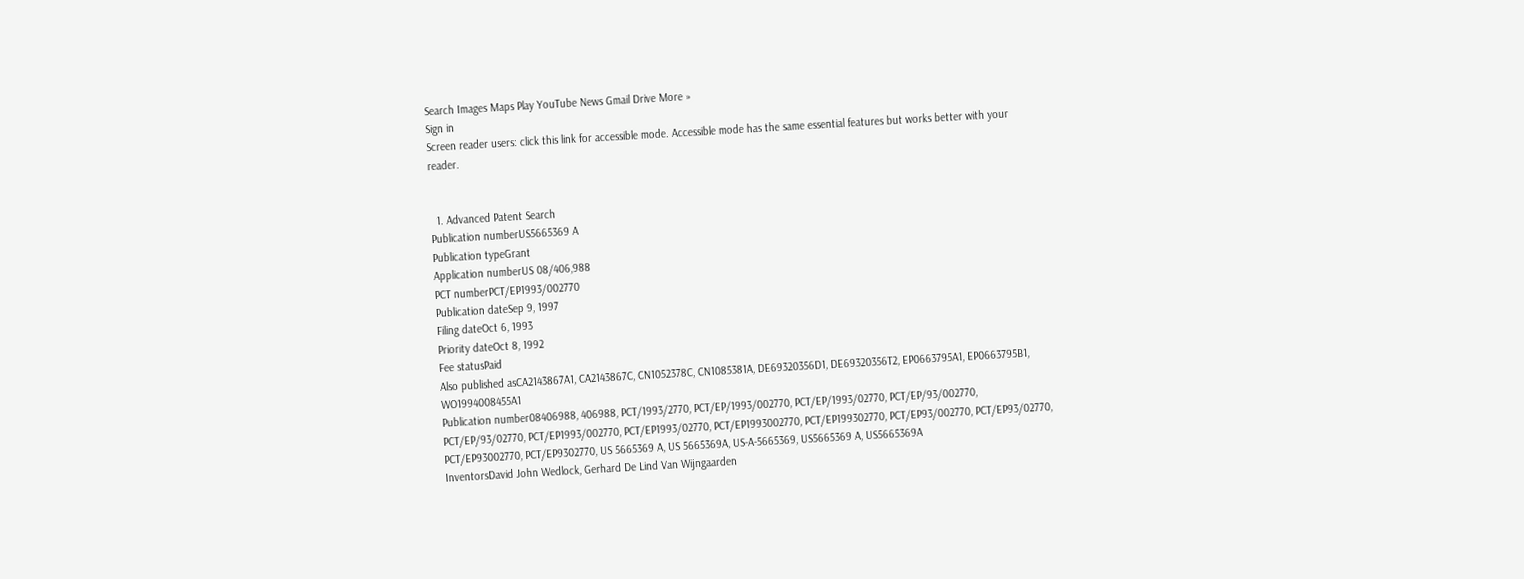Search Images Maps Play YouTube News Gmail Drive More »
Sign in
Screen reader users: click this link for accessible mode. Accessible mode has the same essential features but works better with your reader.


  1. Advanced Patent Search
Publication numberUS5665369 A
Publication typeGrant
Application numberUS 08/406,988
PCT numberPCT/EP1993/002770
Publication dateSep 9, 1997
Filing dateOct 6, 1993
Priority dateOct 8, 1992
Fee statusPaid
Also published asCA2143867A1, CA2143867C, CN1052378C, CN1085381A, DE69320356D1, DE69320356T2, EP0663795A1, EP0663795B1, WO1994008455A1
Publication number08406988, 406988, PCT/1993/2770, PCT/EP/1993/002770, PCT/EP/1993/02770, PCT/EP/93/002770, PCT/EP/93/02770, PCT/EP1993/002770, PCT/EP1993/02770, PCT/EP1993002770, PCT/EP199302770, PCT/EP93/002770, PCT/EP93/02770, PCT/EP93002770, PCT/EP9302770, US 5665369 A, US 5665369A, US-A-5665369, US5665369 A, US5665369A
InventorsDavid John Wedlock, Gerhard De Lind Van Wijngaarden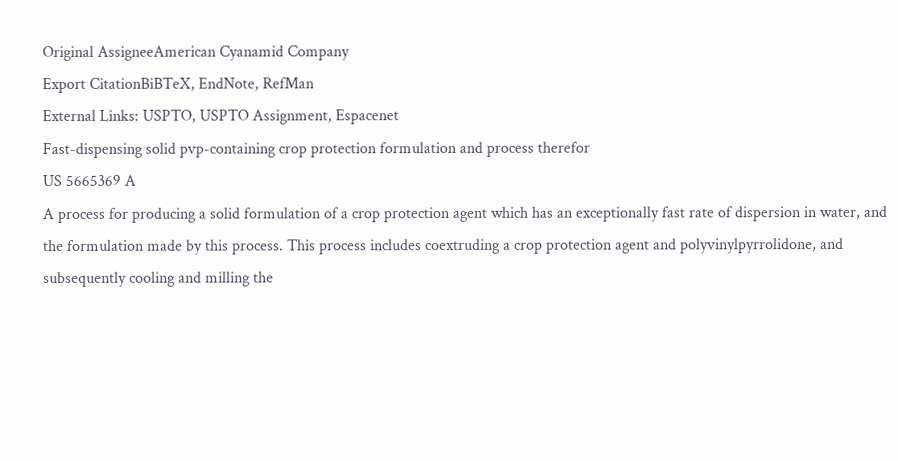Original AssigneeAmerican Cyanamid Company
Export CitationBiBTeX, EndNote, RefMan
External Links: USPTO, USPTO Assignment, Espacenet
Fast-dispensing solid pvp-containing crop protection formulation and process therefor
US 5665369 A
A process for producing a solid formulation of a crop protection agent which has an exceptionally fast rate of dispersion in water, and the formulation made by this process. This process includes coextruding a crop protection agent and polyvinylpyrrolidone, and subsequently cooling and milling the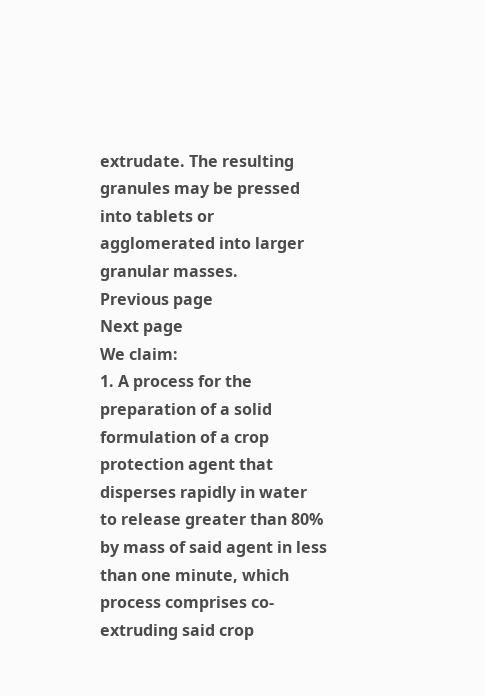extrudate. The resulting granules may be pressed into tablets or agglomerated into larger granular masses.
Previous page
Next page
We claim:
1. A process for the preparation of a solid formulation of a crop protection agent that disperses rapidly in water to release greater than 80% by mass of said agent in less than one minute, which process comprises co-extruding said crop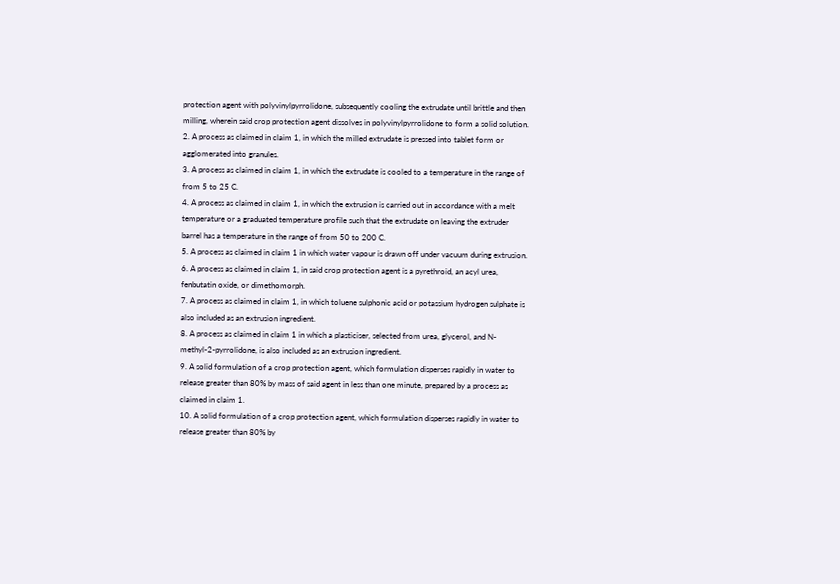protection agent with polyvinylpyrrolidone, subsequently cooling the extrudate until brittle and then milling, wherein said crop protection agent dissolves in polyvinylpyrrolidone to form a solid solution.
2. A process as claimed in claim 1, in which the milled extrudate is pressed into tablet form or agglomerated into granules.
3. A process as claimed in claim 1, in which the extrudate is cooled to a temperature in the range of from 5 to 25 C.
4. A process as claimed in claim 1, in which the extrusion is carried out in accordance with a melt temperature or a graduated temperature profile such that the extrudate on leaving the extruder barrel has a temperature in the range of from 50 to 200 C.
5. A process as claimed in claim 1 in which water vapour is drawn off under vacuum during extrusion.
6. A process as claimed in claim 1, in said crop protection agent is a pyrethroid, an acyl urea, fenbutatin oxide, or dimethomorph.
7. A process as claimed in claim 1, in which toluene sulphonic acid or potassium hydrogen sulphate is also included as an extrusion ingredient.
8. A process as claimed in claim 1 in which a plasticiser, selected from urea, glycerol, and N-methyl-2-pyrrolidone, is also included as an extrusion ingredient.
9. A solid formulation of a crop protection agent, which formulation disperses rapidly in water to release greater than 80% by mass of said agent in less than one minute, prepared by a process as claimed in claim 1.
10. A solid formulation of a crop protection agent, which formulation disperses rapidly in water to release greater than 80% by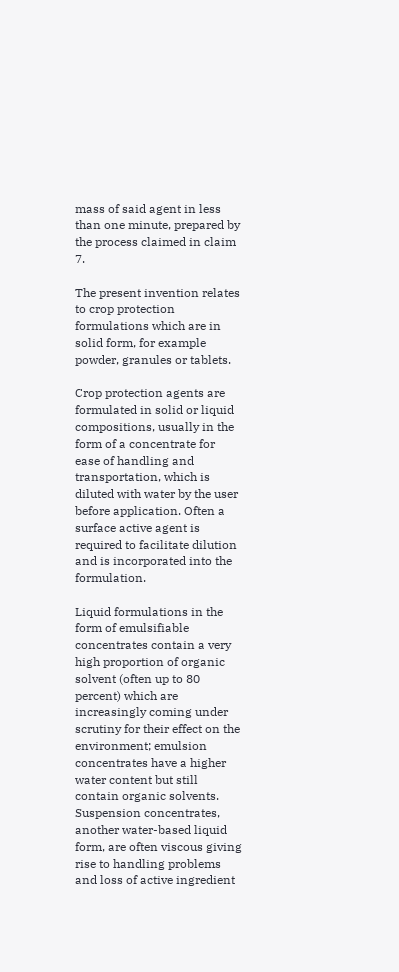mass of said agent in less than one minute, prepared by the process claimed in claim 7.

The present invention relates to crop protection formulations which are in solid form, for example powder, granules or tablets.

Crop protection agents are formulated in solid or liquid compositions, usually in the form of a concentrate for ease of handling and transportation, which is diluted with water by the user before application. Often a surface active agent is required to facilitate dilution and is incorporated into the formulation.

Liquid formulations in the form of emulsifiable concentrates contain a very high proportion of organic solvent (often up to 80 percent) which are increasingly coming under scrutiny for their effect on the environment; emulsion concentrates have a higher water content but still contain organic solvents. Suspension concentrates, another water-based liquid form, are often viscous giving rise to handling problems and loss of active ingredient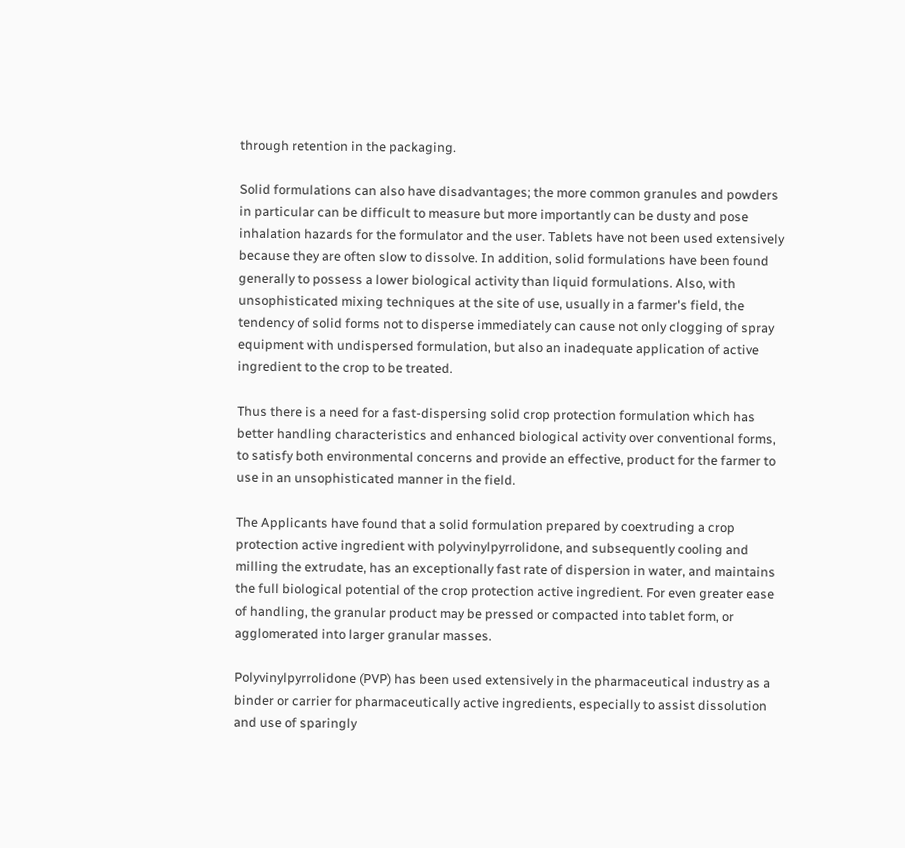through retention in the packaging.

Solid formulations can also have disadvantages; the more common granules and powders in particular can be difficult to measure but more importantly can be dusty and pose inhalation hazards for the formulator and the user. Tablets have not been used extensively because they are often slow to dissolve. In addition, solid formulations have been found generally to possess a lower biological activity than liquid formulations. Also, with unsophisticated mixing techniques at the site of use, usually in a farmer's field, the tendency of solid forms not to disperse immediately can cause not only clogging of spray equipment with undispersed formulation, but also an inadequate application of active ingredient to the crop to be treated.

Thus there is a need for a fast-dispersing solid crop protection formulation which has better handling characteristics and enhanced biological activity over conventional forms, to satisfy both environmental concerns and provide an effective, product for the farmer to use in an unsophisticated manner in the field.

The Applicants have found that a solid formulation prepared by coextruding a crop protection active ingredient with polyvinylpyrrolidone, and subsequently cooling and milling the extrudate, has an exceptionally fast rate of dispersion in water, and maintains the full biological potential of the crop protection active ingredient. For even greater ease of handling, the granular product may be pressed or compacted into tablet form, or agglomerated into larger granular masses.

Polyvinylpyrrolidone (PVP) has been used extensively in the pharmaceutical industry as a binder or carrier for pharmaceutically active ingredients, especially to assist dissolution and use of sparingly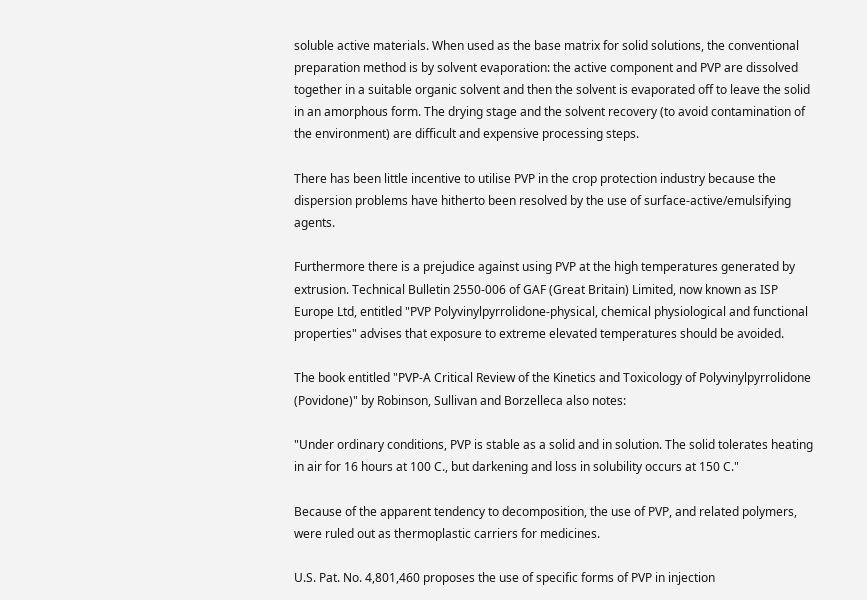soluble active materials. When used as the base matrix for solid solutions, the conventional preparation method is by solvent evaporation: the active component and PVP are dissolved together in a suitable organic solvent and then the solvent is evaporated off to leave the solid in an amorphous form. The drying stage and the solvent recovery (to avoid contamination of the environment) are difficult and expensive processing steps.

There has been little incentive to utilise PVP in the crop protection industry because the dispersion problems have hitherto been resolved by the use of surface-active/emulsifying agents.

Furthermore there is a prejudice against using PVP at the high temperatures generated by extrusion. Technical Bulletin 2550-006 of GAF (Great Britain) Limited, now known as ISP Europe Ltd, entitled "PVP Polyvinylpyrrolidone-physical, chemical physiological and functional properties" advises that exposure to extreme elevated temperatures should be avoided.

The book entitled "PVP-A Critical Review of the Kinetics and Toxicology of Polyvinylpyrrolidone (Povidone)" by Robinson, Sullivan and Borzelleca also notes:

"Under ordinary conditions, PVP is stable as a solid and in solution. The solid tolerates heating in air for 16 hours at 100 C., but darkening and loss in solubility occurs at 150 C."

Because of the apparent tendency to decomposition, the use of PVP, and related polymers, were ruled out as thermoplastic carriers for medicines.

U.S. Pat. No. 4,801,460 proposes the use of specific forms of PVP in injection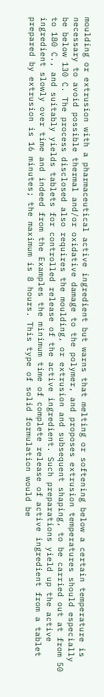moulding or extrusion with a pharmaceutical active ingredient but warns that melting or softening below a certain temperature is necessary to avoid possible thermal and/or oxidative damage to the polymer, and proposes extrusion temperatures should especially be below 130 C. The process disclosed also requires the moulding, or extrusion and subsequent shaping, to be carried out at from 50 to 180 C., and suitably yields tablets for controlled release of the active ingredient. Such preparations yield up the active ingredient slowly over time and indeed from the Examples the minimum time of complete release of active ingredient from a tablet prepared by extrusion is 16 minutes; the maximum is 8 hours. This type of solid formulation would be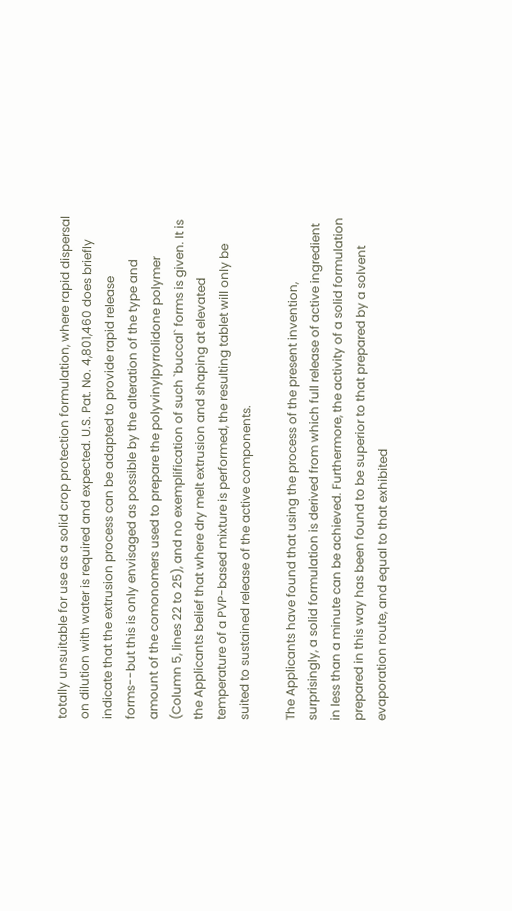totally unsuitable for use as a solid crop protection formulation, where rapid dispersal on dilution with water is required and expected. U.S. Pat. No. 4,801,460 does briefly indicate that the extrusion process can be adapted to provide rapid release forms--but this is only envisaged as possible by the alteration of the type and amount of the comonomers used to prepare the polyvinylpyrrolidone polymer (Column 5, lines 22 to 25), and no exemplification of such `buccal` forms is given. It is the Applicants belief that where dry melt extrusion and shaping at elevated temperature of a PVP-based mixture is performed, the resulting tablet will only be suited to sustained release of the active components.

The Applicants have found that using the process of the present invention, surprisingly, a solid formulation is derived from which full release of active ingredient in less than a minute can be achieved. Furthermore, the activity of a solid formulation prepared in this way has been found to be superior to that prepared by a solvent evaporation route, and equal to that exhibited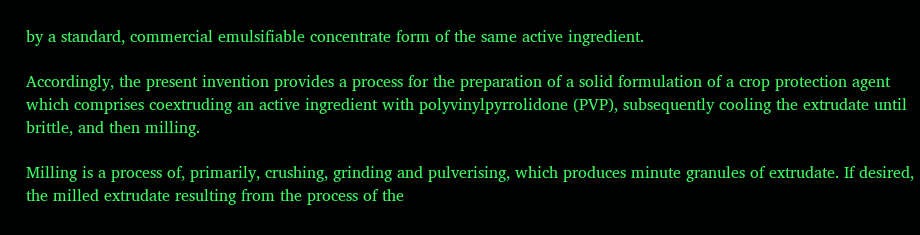by a standard, commercial emulsifiable concentrate form of the same active ingredient.

Accordingly, the present invention provides a process for the preparation of a solid formulation of a crop protection agent which comprises coextruding an active ingredient with polyvinylpyrrolidone (PVP), subsequently cooling the extrudate until brittle, and then milling.

Milling is a process of, primarily, crushing, grinding and pulverising, which produces minute granules of extrudate. If desired, the milled extrudate resulting from the process of the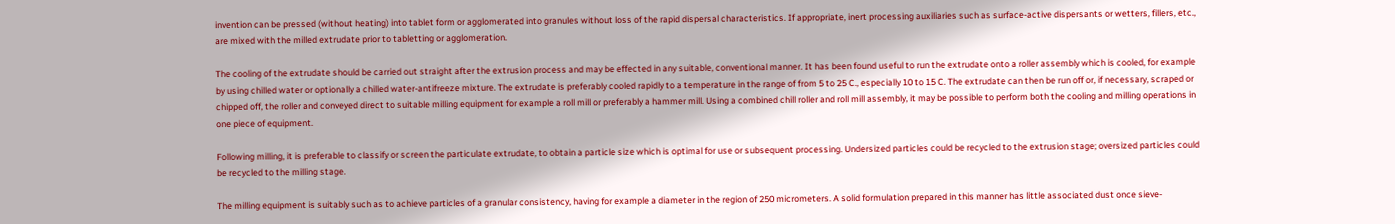invention can be pressed (without heating) into tablet form or agglomerated into granules without loss of the rapid dispersal characteristics. If appropriate, inert processing auxiliaries such as surface-active dispersants or wetters, fillers, etc., are mixed with the milled extrudate prior to tabletting or agglomeration.

The cooling of the extrudate should be carried out straight after the extrusion process and may be effected in any suitable, conventional manner. It has been found useful to run the extrudate onto a roller assembly which is cooled, for example by using chilled water or optionally a chilled water-antifreeze mixture. The extrudate is preferably cooled rapidly to a temperature in the range of from 5 to 25 C., especially 10 to 15 C. The extrudate can then be run off or, if necessary, scraped or chipped off, the roller and conveyed direct to suitable milling equipment for example a roll mill or preferably a hammer mill. Using a combined chill roller and roll mill assembly, it may be possible to perform both the cooling and milling operations in one piece of equipment.

Following milling, it is preferable to classify or screen the particulate extrudate, to obtain a particle size which is optimal for use or subsequent processing. Undersized particles could be recycled to the extrusion stage; oversized particles could be recycled to the milling stage.

The milling equipment is suitably such as to achieve particles of a granular consistency, having for example a diameter in the region of 250 micrometers. A solid formulation prepared in this manner has little associated dust once sieve-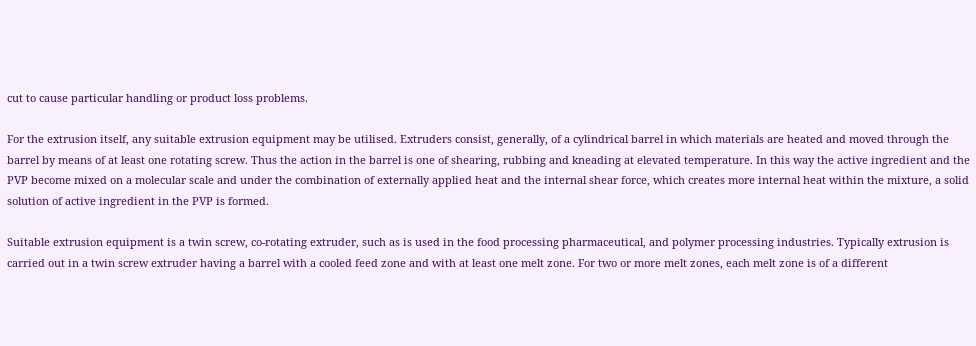cut to cause particular handling or product loss problems.

For the extrusion itself, any suitable extrusion equipment may be utilised. Extruders consist, generally, of a cylindrical barrel in which materials are heated and moved through the barrel by means of at least one rotating screw. Thus the action in the barrel is one of shearing, rubbing and kneading at elevated temperature. In this way the active ingredient and the PVP become mixed on a molecular scale and under the combination of externally applied heat and the internal shear force, which creates more internal heat within the mixture, a solid solution of active ingredient in the PVP is formed.

Suitable extrusion equipment is a twin screw, co-rotating extruder, such as is used in the food processing pharmaceutical, and polymer processing industries. Typically extrusion is carried out in a twin screw extruder having a barrel with a cooled feed zone and with at least one melt zone. For two or more melt zones, each melt zone is of a different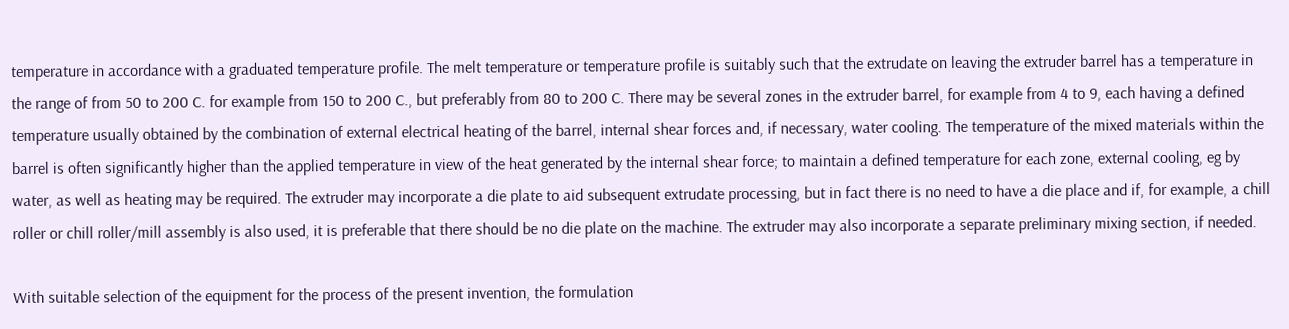temperature in accordance with a graduated temperature profile. The melt temperature or temperature profile is suitably such that the extrudate on leaving the extruder barrel has a temperature in the range of from 50 to 200 C. for example from 150 to 200 C., but preferably from 80 to 200 C. There may be several zones in the extruder barrel, for example from 4 to 9, each having a defined temperature usually obtained by the combination of external electrical heating of the barrel, internal shear forces and, if necessary, water cooling. The temperature of the mixed materials within the barrel is often significantly higher than the applied temperature in view of the heat generated by the internal shear force; to maintain a defined temperature for each zone, external cooling, eg by water, as well as heating may be required. The extruder may incorporate a die plate to aid subsequent extrudate processing, but in fact there is no need to have a die place and if, for example, a chill roller or chill roller/mill assembly is also used, it is preferable that there should be no die plate on the machine. The extruder may also incorporate a separate preliminary mixing section, if needed.

With suitable selection of the equipment for the process of the present invention, the formulation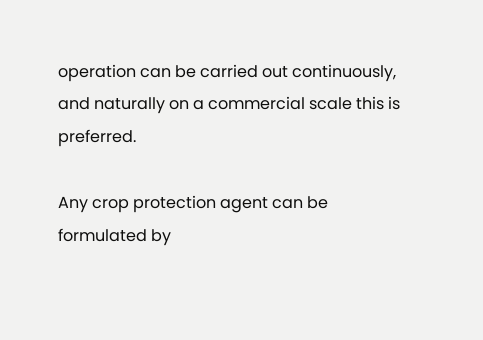operation can be carried out continuously, and naturally on a commercial scale this is preferred.

Any crop protection agent can be formulated by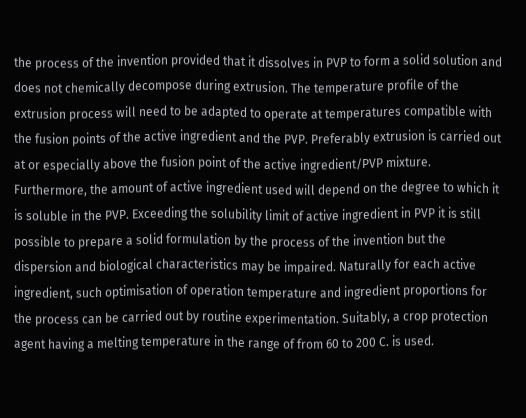the process of the invention provided that it dissolves in PVP to form a solid solution and does not chemically decompose during extrusion. The temperature profile of the extrusion process will need to be adapted to operate at temperatures compatible with the fusion points of the active ingredient and the PVP. Preferably extrusion is carried out at or especially above the fusion point of the active ingredient/PVP mixture. Furthermore, the amount of active ingredient used will depend on the degree to which it is soluble in the PVP. Exceeding the solubility limit of active ingredient in PVP it is still possible to prepare a solid formulation by the process of the invention but the dispersion and biological characteristics may be impaired. Naturally for each active ingredient, such optimisation of operation temperature and ingredient proportions for the process can be carried out by routine experimentation. Suitably, a crop protection agent having a melting temperature in the range of from 60 to 200 C. is used.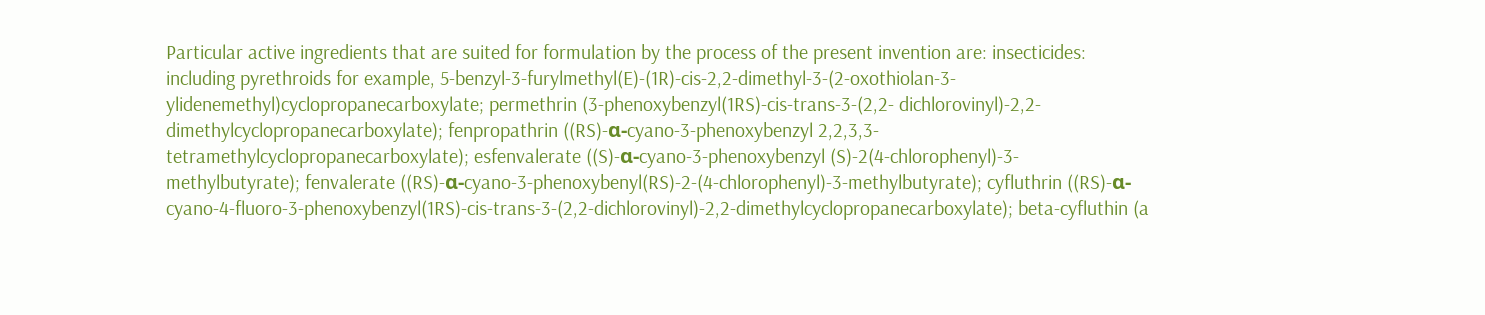Particular active ingredients that are suited for formulation by the process of the present invention are: insecticides: including pyrethroids for example, 5-benzyl-3-furylmethyl(E)-(1R)-cis-2,2-dimethyl-3-(2-oxothiolan-3-ylidenemethyl)cyclopropanecarboxylate; permethrin (3-phenoxybenzyl(1RS)-cis-trans-3-(2,2- dichlorovinyl)-2,2-dimethylcyclopropanecarboxylate); fenpropathrin ((RS)-α-cyano-3-phenoxybenzyl 2,2,3,3-tetramethylcyclopropanecarboxylate); esfenvalerate ((S)-α-cyano-3-phenoxybenzyl (S)-2(4-chlorophenyl)-3-methylbutyrate); fenvalerate ((RS)-α-cyano-3-phenoxybenyl(RS)-2-(4-chlorophenyl)-3-methylbutyrate); cyfluthrin ((RS)-α-cyano-4-fluoro-3-phenoxybenzyl(1RS)-cis-trans-3-(2,2-dichlorovinyl)-2,2-dimethylcyclopropanecarboxylate); beta-cyfluthin (a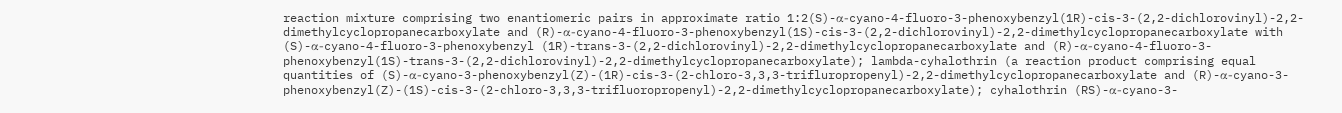reaction mixture comprising two enantiomeric pairs in approximate ratio 1:2(S)-α-cyano-4-fluoro-3-phenoxybenzyl(1R)-cis-3-(2,2-dichlorovinyl)-2,2-dimethylcyclopropanecarboxylate and (R)-α-cyano-4-fluoro-3-phenoxybenzyl(1S)-cis-3-(2,2-dichlorovinyl)-2,2-dimethylcyclopropanecarboxylate with (S)-α-cyano-4-fluoro-3-phenoxybenzyl (1R)-trans-3-(2,2-dichlorovinyl)-2,2-dimethylcyclopropanecarboxylate and (R)-α-cyano-4-fluoro-3-phenoxybenzyl(1S)-trans-3-(2,2-dichlorovinyl)-2,2-dimethylcyclopropanecarboxylate); lambda-cyhalothrin (a reaction product comprising equal quantities of (S)-α-cyano-3-phenoxybenzyl(Z)-(1R)-cis-3-(2-chloro-3,3,3-trifluropropenyl)-2,2-dimethylcyclopropanecarboxylate and (R)-α-cyano-3-phenoxybenzyl(Z)-(1S)-cis-3-(2-chloro-3,3,3-trifluoropropenyl)-2,2-dimethylcyclopropanecarboxylate); cyhalothrin (RS)-α-cyano-3-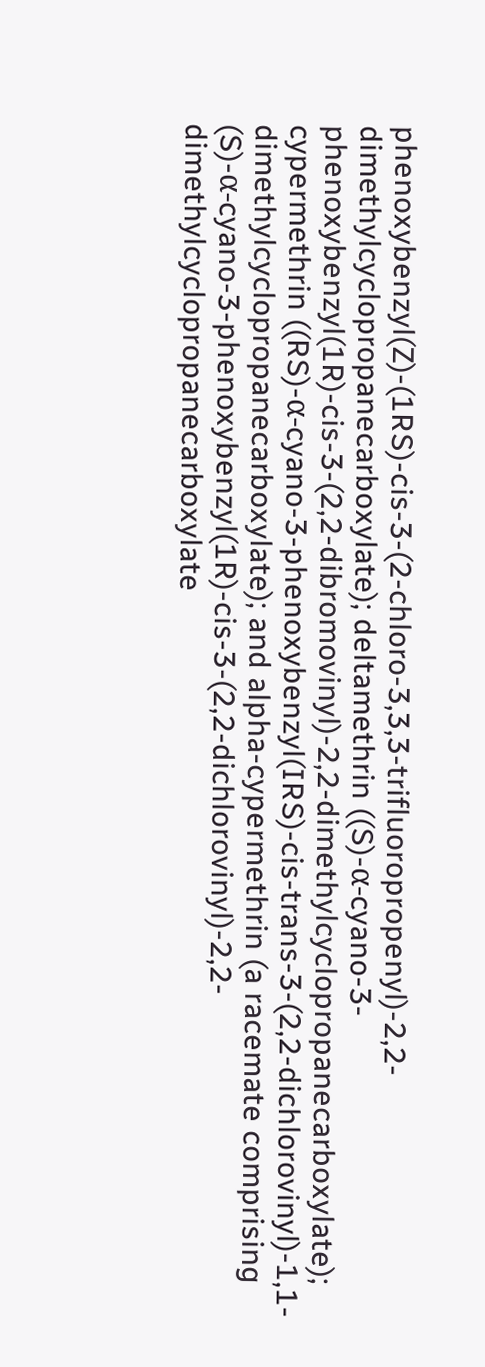phenoxybenzyl(Z)-(1RS)-cis-3-(2-chloro-3,3,3-trifluoropropenyl)-2,2-dimethylcyclopropanecarboxylate); deltamethrin ((S)-α-cyano-3-phenoxybenzyl(1R)-cis-3-(2,2-dibromovinyl)-2,2-dimethylcyclopropanecarboxylate); cypermethrin ((RS)-α-cyano-3-phenoxybenzyl(IRS)-cis-trans-3-(2,2-dichlorovinyl)-1,1-dimethylcyclopropanecarboxylate); and alpha-cypermethrin (a racemate comprising (S)-α-cyano-3-phenoxybenzyl(1R)-cis-3-(2,2-dichlorovinyl)-2,2-dimethylcyclopropanecarboxylate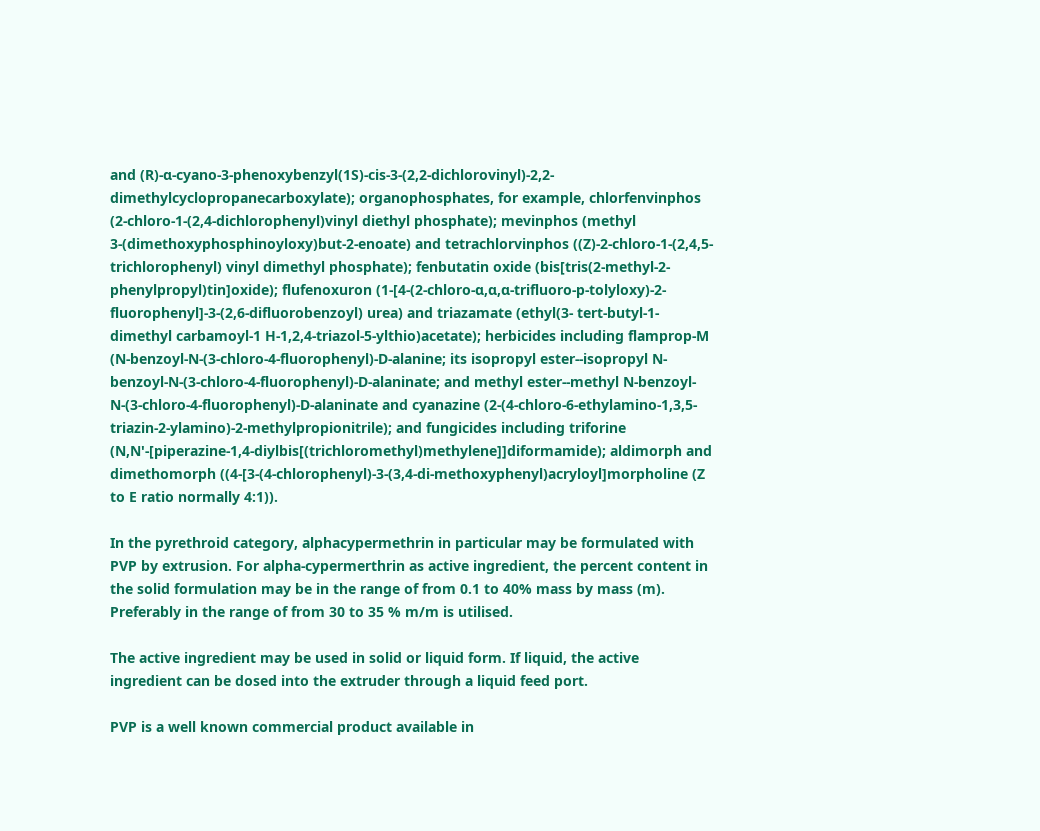and (R)-α-cyano-3-phenoxybenzyl(1S)-cis-3-(2,2-dichlorovinyl)-2,2-dimethylcyclopropanecarboxylate); organophosphates, for example, chlorfenvinphos (2-chloro-1-(2,4-dichlorophenyl)vinyl diethyl phosphate); mevinphos (methyl 3-(dimethoxyphosphinoyloxy)but-2-enoate) and tetrachlorvinphos ((Z)-2-chloro-1-(2,4,5-trichlorophenyl) vinyl dimethyl phosphate); fenbutatin oxide (bis[tris(2-methyl-2-phenylpropyl)tin]oxide); flufenoxuron (1-[4-(2-chloro-α,α,α-trifluoro-p-tolyloxy)-2-fluorophenyl]-3-(2,6-difluorobenzoyl) urea) and triazamate (ethyl(3- tert-butyl-1-dimethyl carbamoyl-1 H-1,2,4-triazol-5-ylthio)acetate); herbicides including flamprop-M (N-benzoyl-N-(3-chloro-4-fluorophenyl)-D-alanine; its isopropyl ester--isopropyl N-benzoyl-N-(3-chloro-4-fluorophenyl)-D-alaninate; and methyl ester--methyl N-benzoyl-N-(3-chloro-4-fluorophenyl)-D-alaninate and cyanazine (2-(4-chloro-6-ethylamino-1,3,5-triazin-2-ylamino)-2-methylpropionitrile); and fungicides including triforine (N,N'-[piperazine-1,4-diylbis[(trichloromethyl)methylene]]diformamide); aldimorph and dimethomorph ((4-[3-(4-chlorophenyl)-3-(3,4-di-methoxyphenyl)acryloyl]morpholine (Z to E ratio normally 4:1)).

In the pyrethroid category, alphacypermethrin in particular may be formulated with PVP by extrusion. For alpha-cypermerthrin as active ingredient, the percent content in the solid formulation may be in the range of from 0.1 to 40% mass by mass (m). Preferably in the range of from 30 to 35 % m/m is utilised.

The active ingredient may be used in solid or liquid form. If liquid, the active ingredient can be dosed into the extruder through a liquid feed port.

PVP is a well known commercial product available in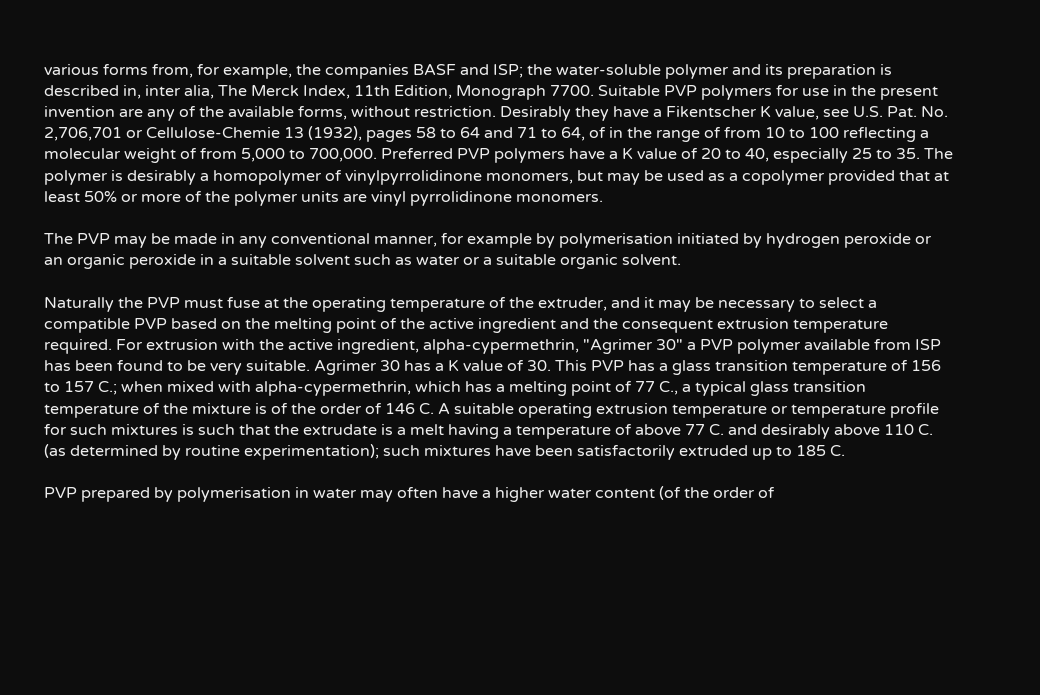various forms from, for example, the companies BASF and ISP; the water-soluble polymer and its preparation is described in, inter alia, The Merck Index, 11th Edition, Monograph 7700. Suitable PVP polymers for use in the present invention are any of the available forms, without restriction. Desirably they have a Fikentscher K value, see U.S. Pat. No. 2,706,701 or Cellulose-Chemie 13 (1932), pages 58 to 64 and 71 to 64, of in the range of from 10 to 100 reflecting a molecular weight of from 5,000 to 700,000. Preferred PVP polymers have a K value of 20 to 40, especially 25 to 35. The polymer is desirably a homopolymer of vinylpyrrolidinone monomers, but may be used as a copolymer provided that at least 50% or more of the polymer units are vinyl pyrrolidinone monomers.

The PVP may be made in any conventional manner, for example by polymerisation initiated by hydrogen peroxide or an organic peroxide in a suitable solvent such as water or a suitable organic solvent.

Naturally the PVP must fuse at the operating temperature of the extruder, and it may be necessary to select a compatible PVP based on the melting point of the active ingredient and the consequent extrusion temperature required. For extrusion with the active ingredient, alpha-cypermethrin, "Agrimer 30" a PVP polymer available from ISP has been found to be very suitable. Agrimer 30 has a K value of 30. This PVP has a glass transition temperature of 156 to 157 C.; when mixed with alpha-cypermethrin, which has a melting point of 77 C., a typical glass transition temperature of the mixture is of the order of 146 C. A suitable operating extrusion temperature or temperature profile for such mixtures is such that the extrudate is a melt having a temperature of above 77 C. and desirably above 110 C. (as determined by routine experimentation); such mixtures have been satisfactorily extruded up to 185 C.

PVP prepared by polymerisation in water may often have a higher water content (of the order of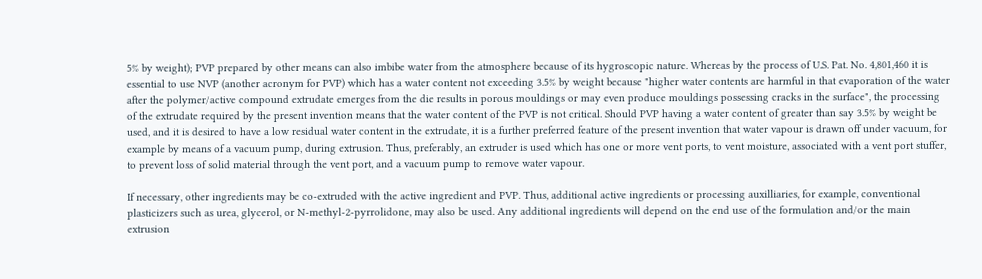5% by weight); PVP prepared by other means can also imbibe water from the atmosphere because of its hygroscopic nature. Whereas by the process of U.S. Pat. No. 4,801,460 it is essential to use NVP (another acronym for PVP) which has a water content not exceeding 3.5% by weight because "higher water contents are harmful in that evaporation of the water after the polymer/active compound extrudate emerges from the die results in porous mouldings or may even produce mouldings possessing cracks in the surface", the processing of the extrudate required by the present invention means that the water content of the PVP is not critical. Should PVP having a water content of greater than say 3.5% by weight be used, and it is desired to have a low residual water content in the extrudate, it is a further preferred feature of the present invention that water vapour is drawn off under vacuum, for example by means of a vacuum pump, during extrusion. Thus, preferably, an extruder is used which has one or more vent ports, to vent moisture, associated with a vent port stuffer, to prevent loss of solid material through the vent port, and a vacuum pump to remove water vapour.

If necessary, other ingredients may be co-extruded with the active ingredient and PVP. Thus, additional active ingredients or processing auxilliaries, for example, conventional plasticizers such as urea, glycerol, or N-methyl-2-pyrrolidone, may also be used. Any additional ingredients will depend on the end use of the formulation and/or the main extrusion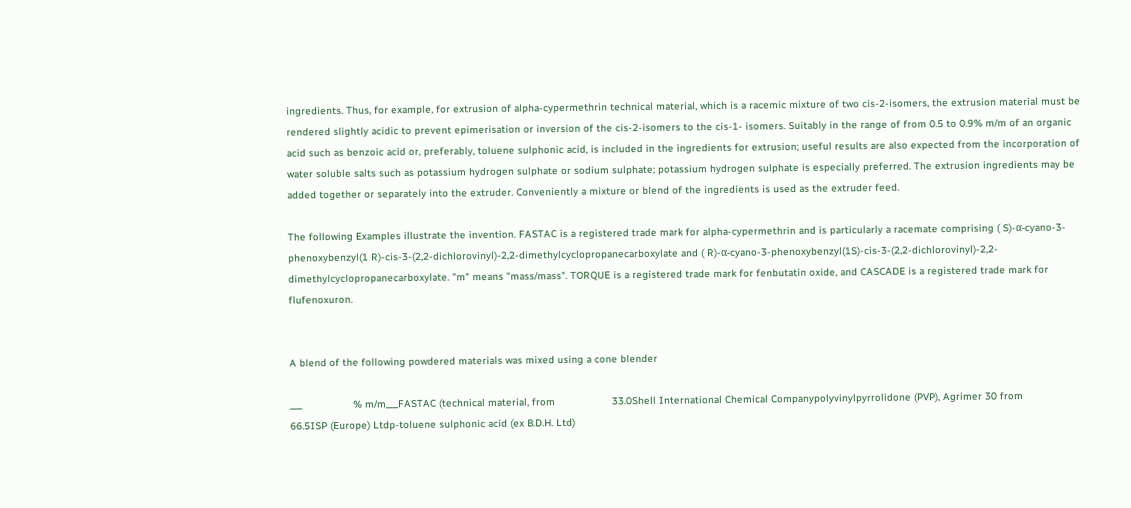ingredients. Thus, for example, for extrusion of alpha-cypermethrin technical material, which is a racemic mixture of two cis-2-isomers, the extrusion material must be rendered slightly acidic to prevent epimerisation or inversion of the cis-2-isomers to the cis-1- isomers. Suitably in the range of from 0.5 to 0.9% m/m of an organic acid such as benzoic acid or, preferably, toluene sulphonic acid, is included in the ingredients for extrusion; useful results are also expected from the incorporation of water soluble salts such as potassium hydrogen sulphate or sodium sulphate; potassium hydrogen sulphate is especially preferred. The extrusion ingredients may be added together or separately into the extruder. Conveniently a mixture or blend of the ingredients is used as the extruder feed.

The following Examples illustrate the invention. FASTAC is a registered trade mark for alpha-cypermethrin and is particularly a racemate comprising ( S)-α-cyano-3-phenoxybenzyl(1 R)-cis-3-(2,2-dichlorovinyl)-2,2-dimethylcyclopropanecarboxylate and ( R)-α-cyano-3-phenoxybenzyl(1S)-cis-3-(2,2-dichlorovinyl)-2,2-dimethylcyclopropanecarboxylate. "m" means "mass/mass". TORQUE is a registered trade mark for fenbutatin oxide, and CASCADE is a registered trade mark for flufenoxuron.


A blend of the following powdered materials was mixed using a cone blender

___                 % m/m___FASTAC (technical material, from                   33.0Shell International Chemical Companypolyvinylpyrrolidone (PVP), Agrimer 30 from                   66.5ISP (Europe) Ltdp-toluene sulphonic acid (ex B.D.H. Ltd)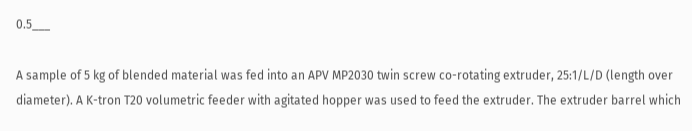0.5___

A sample of 5 kg of blended material was fed into an APV MP2030 twin screw co-rotating extruder, 25:1/L/D (length over diameter). A K-tron T20 volumetric feeder with agitated hopper was used to feed the extruder. The extruder barrel which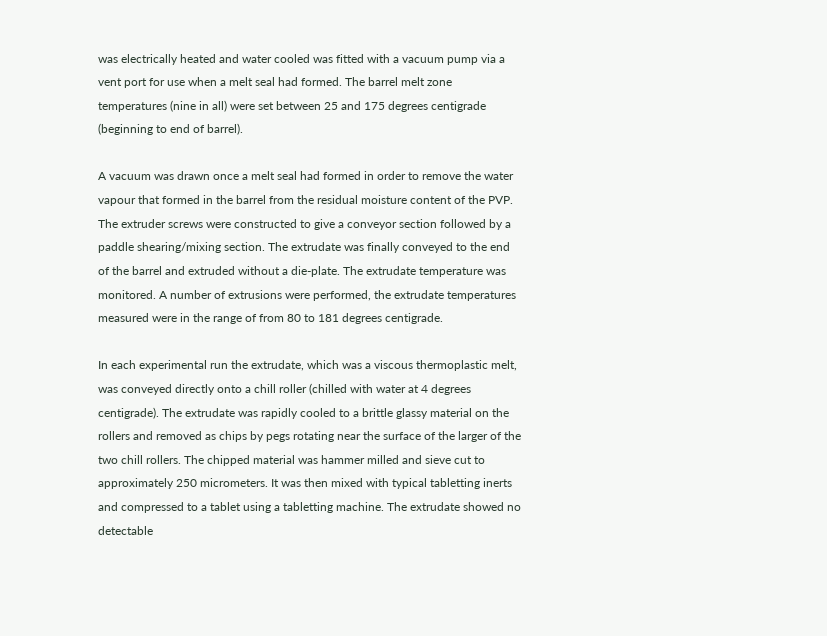was electrically heated and water cooled was fitted with a vacuum pump via a vent port for use when a melt seal had formed. The barrel melt zone temperatures (nine in all) were set between 25 and 175 degrees centigrade (beginning to end of barrel).

A vacuum was drawn once a melt seal had formed in order to remove the water vapour that formed in the barrel from the residual moisture content of the PVP. The extruder screws were constructed to give a conveyor section followed by a paddle shearing/mixing section. The extrudate was finally conveyed to the end of the barrel and extruded without a die-plate. The extrudate temperature was monitored. A number of extrusions were performed, the extrudate temperatures measured were in the range of from 80 to 181 degrees centigrade.

In each experimental run the extrudate, which was a viscous thermoplastic melt, was conveyed directly onto a chill roller (chilled with water at 4 degrees centigrade). The extrudate was rapidly cooled to a brittle glassy material on the rollers and removed as chips by pegs rotating near the surface of the larger of the two chill rollers. The chipped material was hammer milled and sieve cut to approximately 250 micrometers. It was then mixed with typical tabletting inerts and compressed to a tablet using a tabletting machine. The extrudate showed no detectable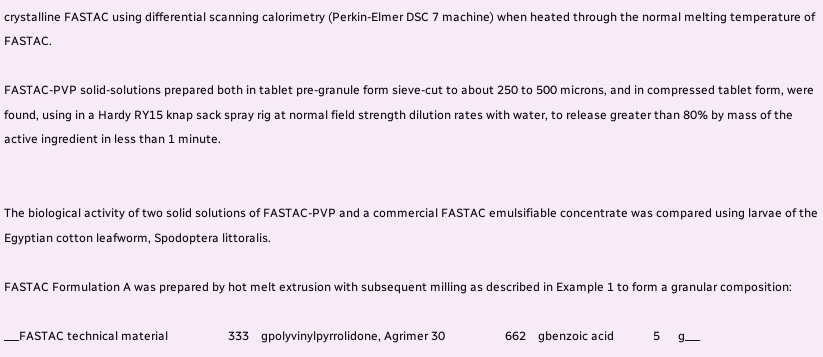crystalline FASTAC using differential scanning calorimetry (Perkin-Elmer DSC 7 machine) when heated through the normal melting temperature of FASTAC.

FASTAC-PVP solid-solutions prepared both in tablet pre-granule form sieve-cut to about 250 to 500 microns, and in compressed tablet form, were found, using in a Hardy RY15 knap sack spray rig at normal field strength dilution rates with water, to release greater than 80% by mass of the active ingredient in less than 1 minute.


The biological activity of two solid solutions of FASTAC-PVP and a commercial FASTAC emulsifiable concentrate was compared using larvae of the Egyptian cotton leafworm, Spodoptera littoralis.

FASTAC Formulation A was prepared by hot melt extrusion with subsequent milling as described in Example 1 to form a granular composition:

___FASTAC technical material                    333    gpolyvinylpyrrolidone, Agrimer 30                    662    gbenzoic acid             5      g___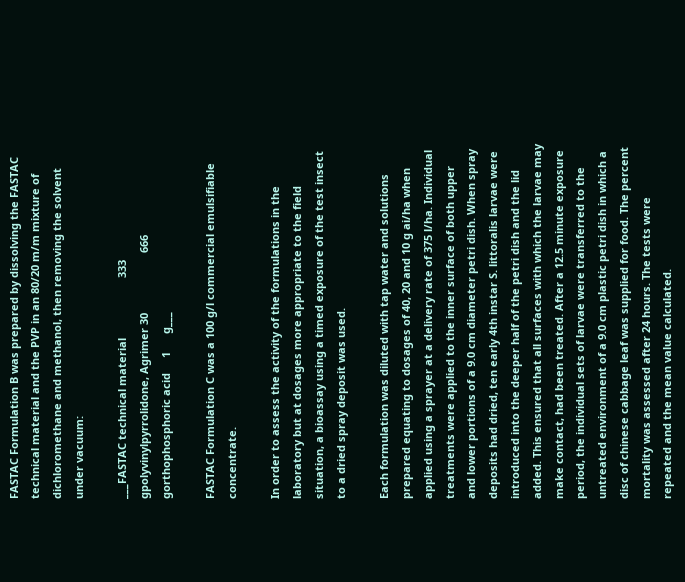FASTAC Formulation B was prepared by dissolving the FASTAC technical material and the PVP in an 80/20 m/m mixture of dichloromethane and methanol, then removing the solvent under vacuum:

___FASTAC technical material                    333    gpolyvinylpyrrolidone, Agrimer 30                    666    gorthophosphoric acid     1      g___

FASTAC Formulation C was a 100 g/l commercial emulsifiable concentrate.

In order to assess the activity of the formulations in the laboratory but at dosages more appropriate to the field situation, a bioassay using a timed exposure of the test insect to a dried spray deposit was used.

Each formulation was diluted with tap water and solutions prepared equating to dosages of 40, 20 and 10 g ai/ha when applied using a sprayer at a delivery rate of 375 l/ha. Individual treatments were applied to the inner surface of both upper and lower portions of a 9.0 cm diameter petri dish. When spray deposits had dried, ten early 4th instar S. littoralis larvae were introduced into the deeper half of the petri dish and the lid added. This ensured that all surfaces with which the larvae may make contact, had been treated. After a 12.5 minute exposure period, the individual sets of larvae were transferred to the untreated environment of a 9.0 cm plastic petri dish in which a disc of chinese cabbage leaf was supplied for food. The percent mortality was assessed after 24 hours. The tests were repeated and the mean value calculated.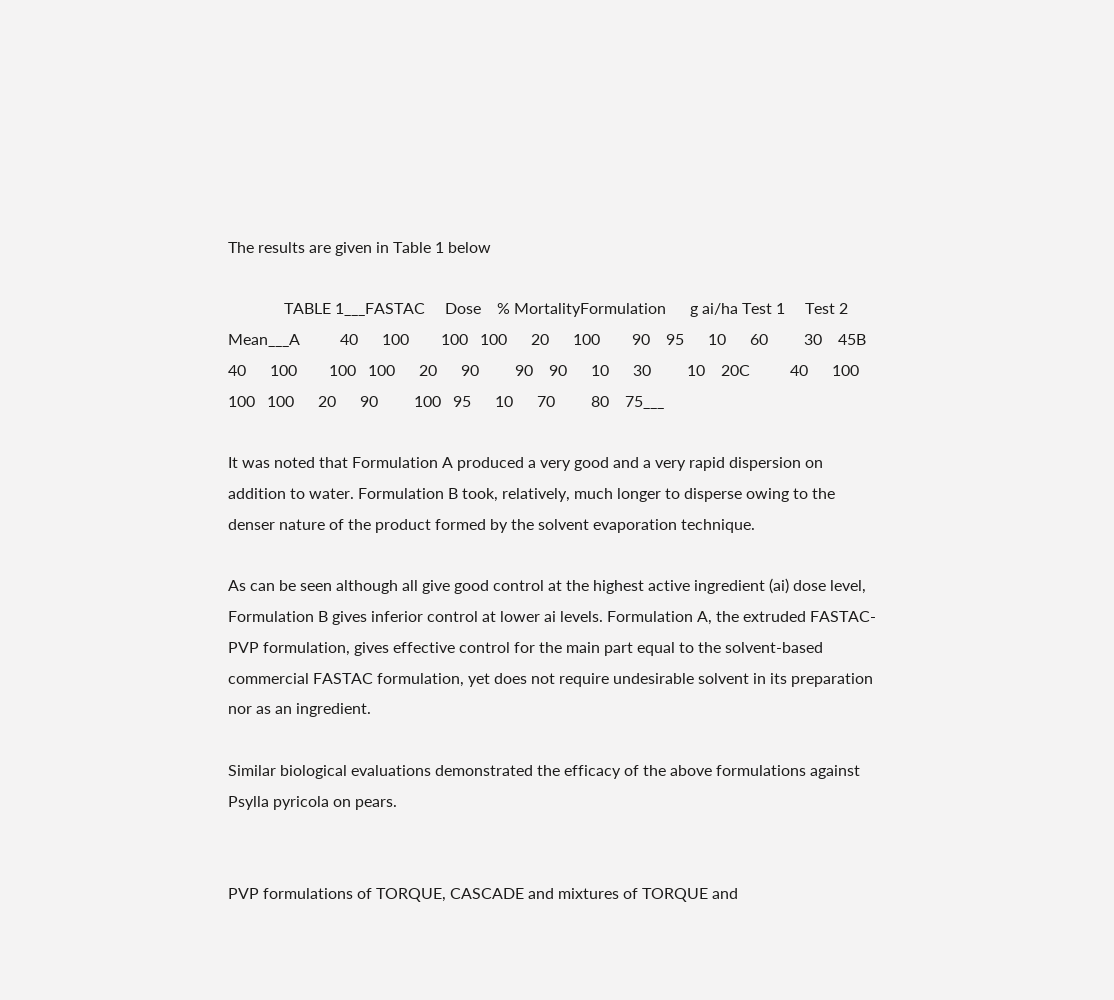The results are given in Table 1 below

              TABLE 1___FASTAC     Dose    % MortalityFormulation      g ai/ha Test 1     Test 2                               Mean___A          40      100        100   100      20      100        90    95      10      60         30    45B          40      100        100   100      20      90         90    90      10      30         10    20C          40      100        100   100      20      90         100   95      10      70         80    75___

It was noted that Formulation A produced a very good and a very rapid dispersion on addition to water. Formulation B took, relatively, much longer to disperse owing to the denser nature of the product formed by the solvent evaporation technique.

As can be seen although all give good control at the highest active ingredient (ai) dose level, Formulation B gives inferior control at lower ai levels. Formulation A, the extruded FASTAC-PVP formulation, gives effective control for the main part equal to the solvent-based commercial FASTAC formulation, yet does not require undesirable solvent in its preparation nor as an ingredient.

Similar biological evaluations demonstrated the efficacy of the above formulations against Psylla pyricola on pears.


PVP formulations of TORQUE, CASCADE and mixtures of TORQUE and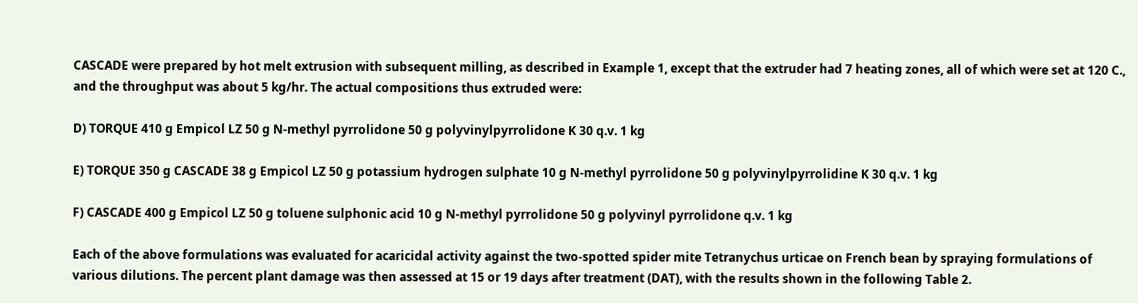CASCADE were prepared by hot melt extrusion with subsequent milling, as described in Example 1, except that the extruder had 7 heating zones, all of which were set at 120 C., and the throughput was about 5 kg/hr. The actual compositions thus extruded were:

D) TORQUE 410 g Empicol LZ 50 g N-methyl pyrrolidone 50 g polyvinylpyrrolidone K 30 q.v. 1 kg

E) TORQUE 350 g CASCADE 38 g Empicol LZ 50 g potassium hydrogen sulphate 10 g N-methyl pyrrolidone 50 g polyvinylpyrrolidine K 30 q.v. 1 kg

F) CASCADE 400 g Empicol LZ 50 g toluene sulphonic acid 10 g N-methyl pyrrolidone 50 g polyvinyl pyrrolidone q.v. 1 kg

Each of the above formulations was evaluated for acaricidal activity against the two-spotted spider mite Tetranychus urticae on French bean by spraying formulations of various dilutions. The percent plant damage was then assessed at 15 or 19 days after treatment (DAT), with the results shown in the following Table 2.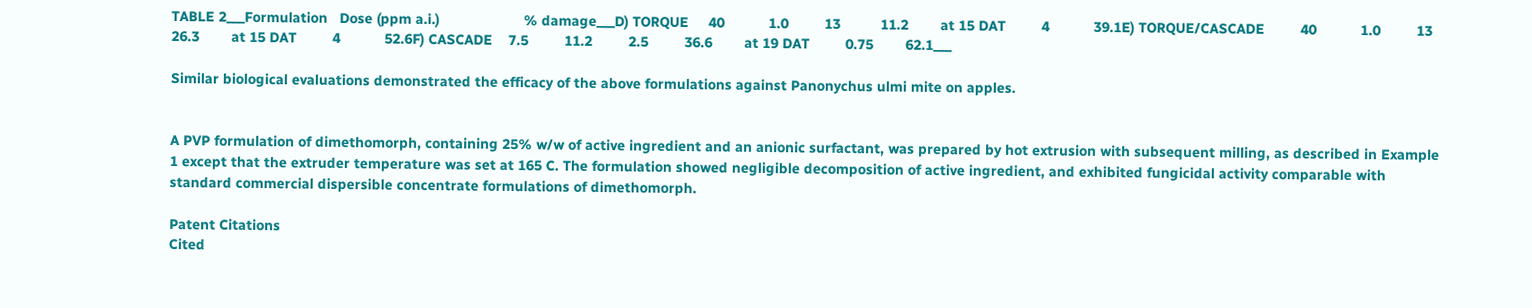TABLE 2___Formulation   Dose (ppm a.i.)                     % damage___D) TORQUE     40           1.0         13          11.2        at 15 DAT         4           39.1E) TORQUE/CASCADE         40           1.0         13          26.3        at 15 DAT         4           52.6F) CASCADE    7.5         11.2         2.5         36.6        at 19 DAT         0.75        62.1___

Similar biological evaluations demonstrated the efficacy of the above formulations against Panonychus ulmi mite on apples.


A PVP formulation of dimethomorph, containing 25% w/w of active ingredient and an anionic surfactant, was prepared by hot extrusion with subsequent milling, as described in Example 1 except that the extruder temperature was set at 165 C. The formulation showed negligible decomposition of active ingredient, and exhibited fungicidal activity comparable with standard commercial dispersible concentrate formulations of dimethomorph.

Patent Citations
Cited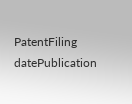PatentFiling datePublication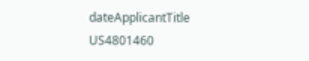dateApplicantTitle
US4801460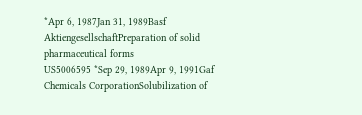*Apr 6, 1987Jan 31, 1989Basf AktiengesellschaftPreparation of solid pharmaceutical forms
US5006595 *Sep 29, 1989Apr 9, 1991Gaf Chemicals CorporationSolubilization of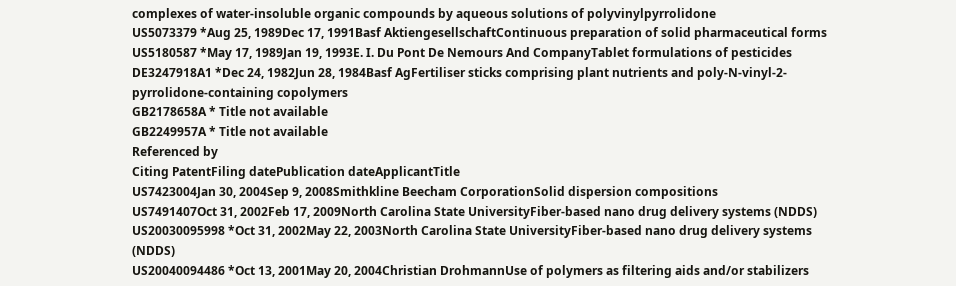complexes of water-insoluble organic compounds by aqueous solutions of polyvinylpyrrolidone
US5073379 *Aug 25, 1989Dec 17, 1991Basf AktiengesellschaftContinuous preparation of solid pharmaceutical forms
US5180587 *May 17, 1989Jan 19, 1993E. I. Du Pont De Nemours And CompanyTablet formulations of pesticides
DE3247918A1 *Dec 24, 1982Jun 28, 1984Basf AgFertiliser sticks comprising plant nutrients and poly-N-vinyl-2-pyrrolidone-containing copolymers
GB2178658A * Title not available
GB2249957A * Title not available
Referenced by
Citing PatentFiling datePublication dateApplicantTitle
US7423004Jan 30, 2004Sep 9, 2008Smithkline Beecham CorporationSolid dispersion compositions
US7491407Oct 31, 2002Feb 17, 2009North Carolina State UniversityFiber-based nano drug delivery systems (NDDS)
US20030095998 *Oct 31, 2002May 22, 2003North Carolina State UniversityFiber-based nano drug delivery systems (NDDS)
US20040094486 *Oct 13, 2001May 20, 2004Christian DrohmannUse of polymers as filtering aids and/or stabilizers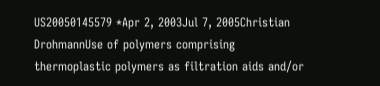US20050145579 *Apr 2, 2003Jul 7, 2005Christian DrohmannUse of polymers comprising thermoplastic polymers as filtration aids and/or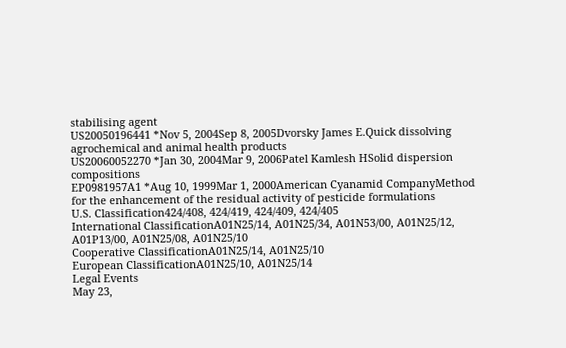stabilising agent
US20050196441 *Nov 5, 2004Sep 8, 2005Dvorsky James E.Quick dissolving agrochemical and animal health products
US20060052270 *Jan 30, 2004Mar 9, 2006Patel Kamlesh HSolid dispersion compositions
EP0981957A1 *Aug 10, 1999Mar 1, 2000American Cyanamid CompanyMethod for the enhancement of the residual activity of pesticide formulations
U.S. Classification424/408, 424/419, 424/409, 424/405
International ClassificationA01N25/14, A01N25/34, A01N53/00, A01N25/12, A01P13/00, A01N25/08, A01N25/10
Cooperative ClassificationA01N25/14, A01N25/10
European ClassificationA01N25/10, A01N25/14
Legal Events
May 23,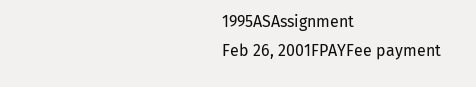1995ASAssignment
Feb 26, 2001FPAYFee payment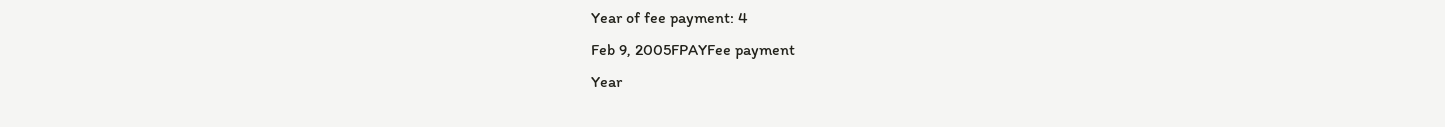Year of fee payment: 4
Feb 9, 2005FPAYFee payment
Year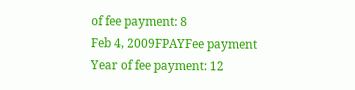of fee payment: 8
Feb 4, 2009FPAYFee payment
Year of fee payment: 12